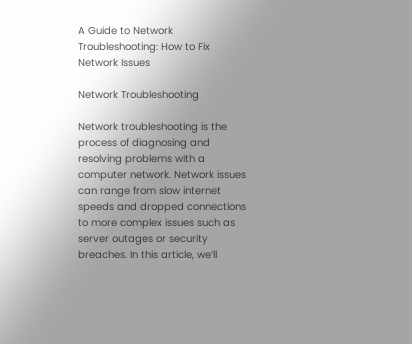A Guide to Network Troubleshooting: How to Fix Network Issues

Network Troubleshooting

Network troubleshooting is the process of diagnosing and resolving problems with a computer network. Network issues can range from slow internet speeds and dropped connections to more complex issues such as server outages or security breaches. In this article, we’ll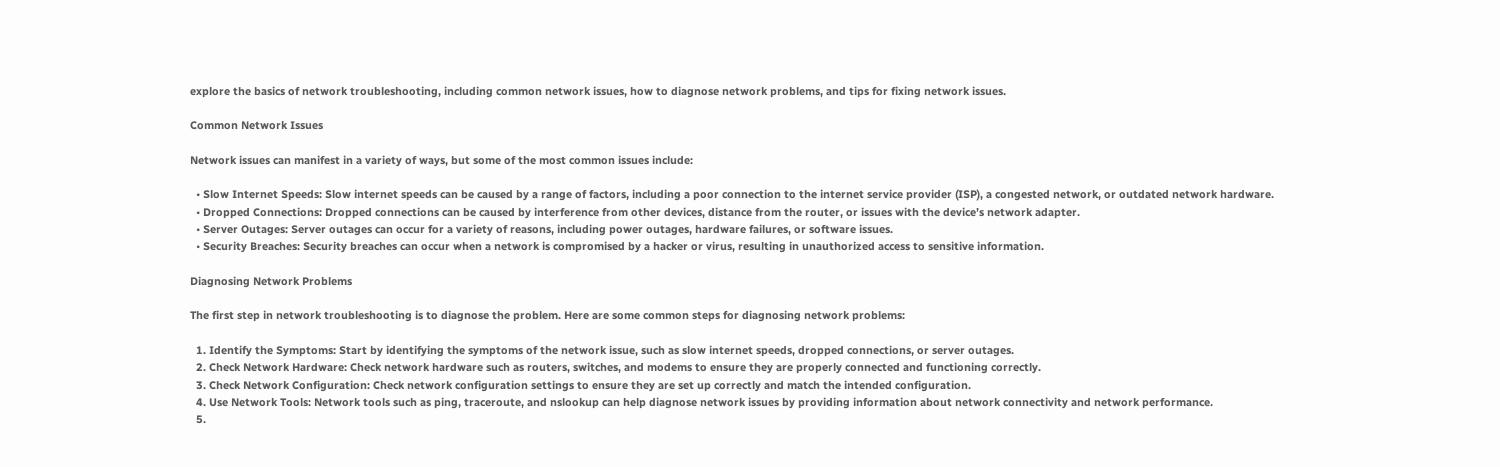explore the basics of network troubleshooting, including common network issues, how to diagnose network problems, and tips for fixing network issues.

Common Network Issues

Network issues can manifest in a variety of ways, but some of the most common issues include:

  • Slow Internet Speeds: Slow internet speeds can be caused by a range of factors, including a poor connection to the internet service provider (ISP), a congested network, or outdated network hardware.
  • Dropped Connections: Dropped connections can be caused by interference from other devices, distance from the router, or issues with the device’s network adapter.
  • Server Outages: Server outages can occur for a variety of reasons, including power outages, hardware failures, or software issues.
  • Security Breaches: Security breaches can occur when a network is compromised by a hacker or virus, resulting in unauthorized access to sensitive information.

Diagnosing Network Problems

The first step in network troubleshooting is to diagnose the problem. Here are some common steps for diagnosing network problems:

  1. Identify the Symptoms: Start by identifying the symptoms of the network issue, such as slow internet speeds, dropped connections, or server outages.
  2. Check Network Hardware: Check network hardware such as routers, switches, and modems to ensure they are properly connected and functioning correctly.
  3. Check Network Configuration: Check network configuration settings to ensure they are set up correctly and match the intended configuration.
  4. Use Network Tools: Network tools such as ping, traceroute, and nslookup can help diagnose network issues by providing information about network connectivity and network performance.
  5.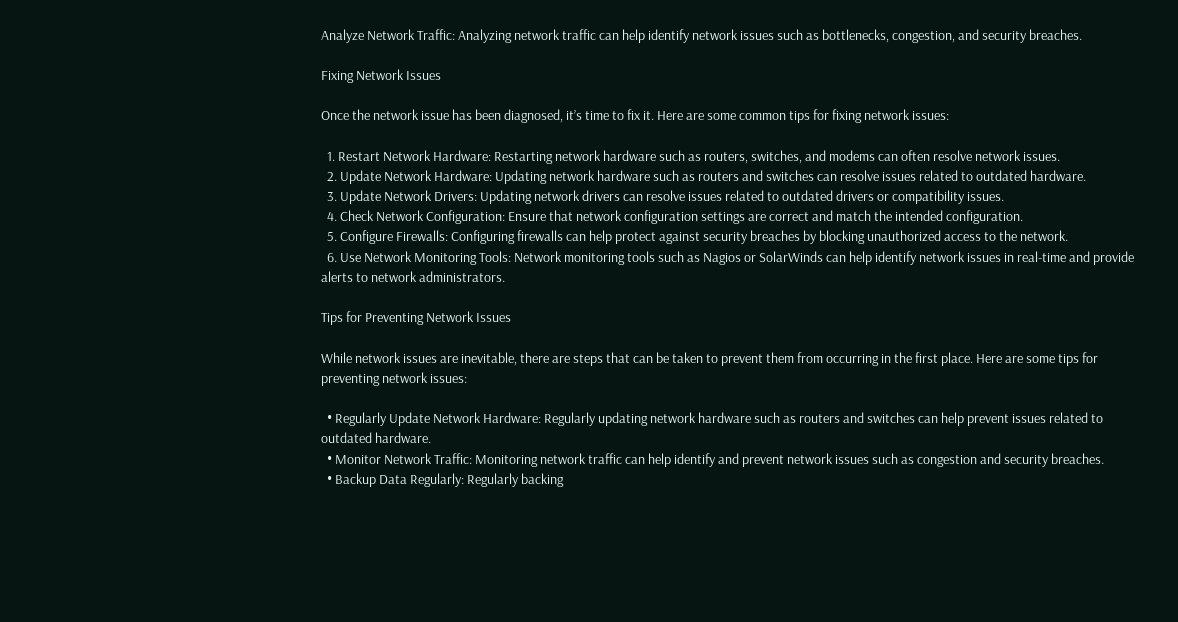Analyze Network Traffic: Analyzing network traffic can help identify network issues such as bottlenecks, congestion, and security breaches.

Fixing Network Issues

Once the network issue has been diagnosed, it’s time to fix it. Here are some common tips for fixing network issues:

  1. Restart Network Hardware: Restarting network hardware such as routers, switches, and modems can often resolve network issues.
  2. Update Network Hardware: Updating network hardware such as routers and switches can resolve issues related to outdated hardware.
  3. Update Network Drivers: Updating network drivers can resolve issues related to outdated drivers or compatibility issues.
  4. Check Network Configuration: Ensure that network configuration settings are correct and match the intended configuration.
  5. Configure Firewalls: Configuring firewalls can help protect against security breaches by blocking unauthorized access to the network.
  6. Use Network Monitoring Tools: Network monitoring tools such as Nagios or SolarWinds can help identify network issues in real-time and provide alerts to network administrators.

Tips for Preventing Network Issues

While network issues are inevitable, there are steps that can be taken to prevent them from occurring in the first place. Here are some tips for preventing network issues:

  • Regularly Update Network Hardware: Regularly updating network hardware such as routers and switches can help prevent issues related to outdated hardware.
  • Monitor Network Traffic: Monitoring network traffic can help identify and prevent network issues such as congestion and security breaches.
  • Backup Data Regularly: Regularly backing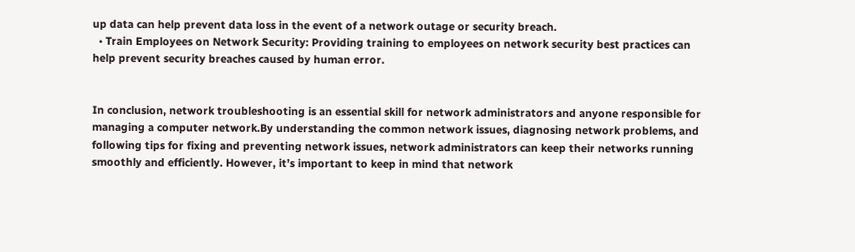up data can help prevent data loss in the event of a network outage or security breach.
  • Train Employees on Network Security: Providing training to employees on network security best practices can help prevent security breaches caused by human error.


In conclusion, network troubleshooting is an essential skill for network administrators and anyone responsible for managing a computer network.By understanding the common network issues, diagnosing network problems, and following tips for fixing and preventing network issues, network administrators can keep their networks running smoothly and efficiently. However, it’s important to keep in mind that network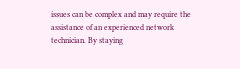issues can be complex and may require the assistance of an experienced network technician. By staying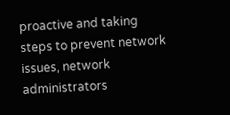proactive and taking steps to prevent network issues, network administrators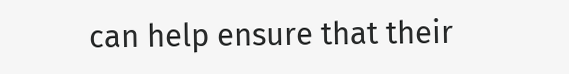can help ensure that their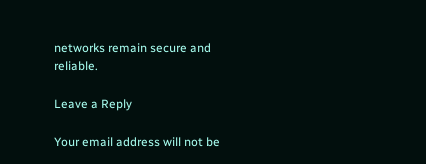networks remain secure and reliable.

Leave a Reply

Your email address will not be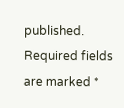published. Required fields are marked *